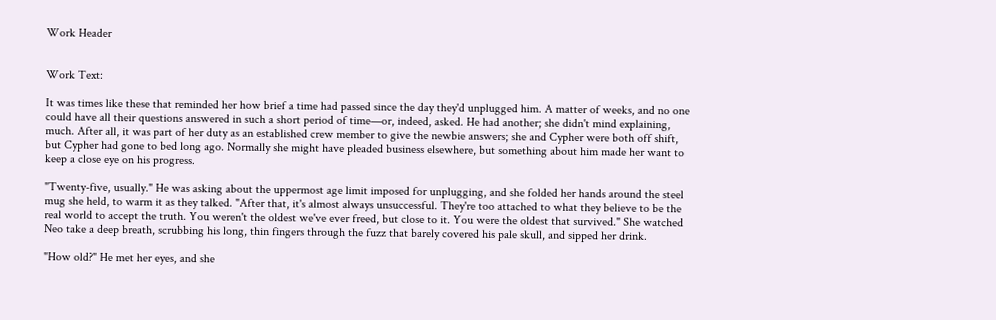Work Header


Work Text:

It was times like these that reminded her how brief a time had passed since the day they'd unplugged him. A matter of weeks, and no one could have all their questions answered in such a short period of time—or, indeed, asked. He had another; she didn't mind explaining, much. After all, it was part of her duty as an established crew member to give the newbie answers; she and Cypher were both off shift, but Cypher had gone to bed long ago. Normally she might have pleaded business elsewhere, but something about him made her want to keep a close eye on his progress.

"Twenty-five, usually." He was asking about the uppermost age limit imposed for unplugging, and she folded her hands around the steel mug she held, to warm it as they talked. "After that, it's almost always unsuccessful. They're too attached to what they believe to be the real world to accept the truth. You weren't the oldest we've ever freed, but close to it. You were the oldest that survived." She watched Neo take a deep breath, scrubbing his long, thin fingers through the fuzz that barely covered his pale skull, and sipped her drink.

"How old?" He met her eyes, and she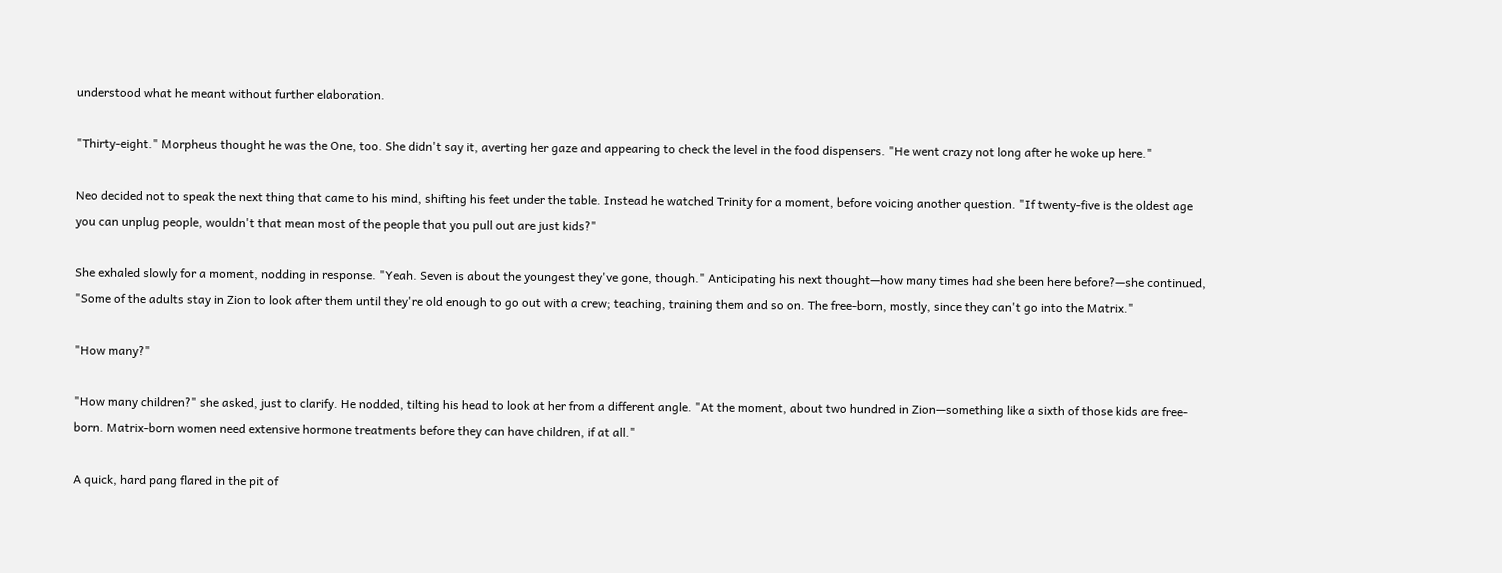understood what he meant without further elaboration.

"Thirty-eight." Morpheus thought he was the One, too. She didn't say it, averting her gaze and appearing to check the level in the food dispensers. "He went crazy not long after he woke up here."

Neo decided not to speak the next thing that came to his mind, shifting his feet under the table. Instead he watched Trinity for a moment, before voicing another question. "If twenty-five is the oldest age you can unplug people, wouldn't that mean most of the people that you pull out are just kids?"

She exhaled slowly for a moment, nodding in response. "Yeah. Seven is about the youngest they've gone, though." Anticipating his next thought—how many times had she been here before?—she continued, "Some of the adults stay in Zion to look after them until they're old enough to go out with a crew; teaching, training them and so on. The free-born, mostly, since they can't go into the Matrix."

"How many?"

"How many children?" she asked, just to clarify. He nodded, tilting his head to look at her from a different angle. "At the moment, about two hundred in Zion—something like a sixth of those kids are free-born. Matrix-born women need extensive hormone treatments before they can have children, if at all."

A quick, hard pang flared in the pit of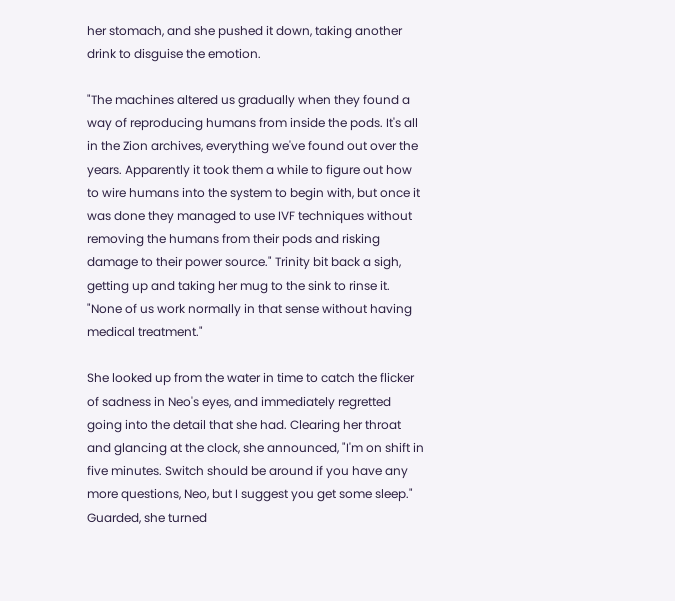her stomach, and she pushed it down, taking another drink to disguise the emotion.

"The machines altered us gradually when they found a way of reproducing humans from inside the pods. It's all in the Zion archives, everything we've found out over the years. Apparently it took them a while to figure out how to wire humans into the system to begin with, but once it was done they managed to use IVF techniques without removing the humans from their pods and risking damage to their power source." Trinity bit back a sigh, getting up and taking her mug to the sink to rinse it. "None of us work normally in that sense without having medical treatment."

She looked up from the water in time to catch the flicker of sadness in Neo's eyes, and immediately regretted going into the detail that she had. Clearing her throat and glancing at the clock, she announced, "I'm on shift in five minutes. Switch should be around if you have any more questions, Neo, but I suggest you get some sleep." Guarded, she turned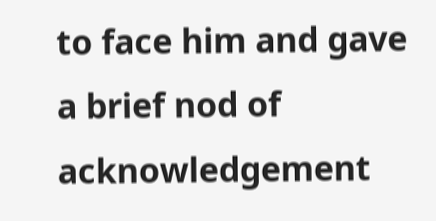to face him and gave a brief nod of acknowledgement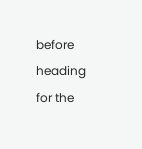before heading for the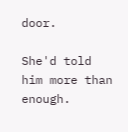door.

She'd told him more than enough.